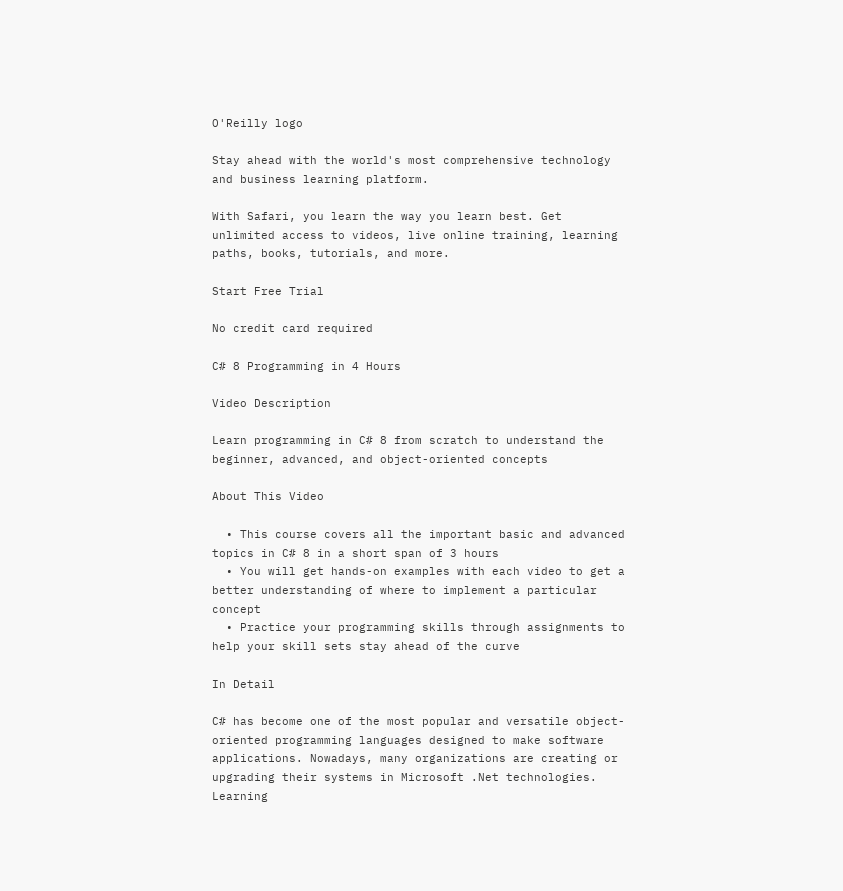O'Reilly logo

Stay ahead with the world's most comprehensive technology and business learning platform.

With Safari, you learn the way you learn best. Get unlimited access to videos, live online training, learning paths, books, tutorials, and more.

Start Free Trial

No credit card required

C# 8 Programming in 4 Hours

Video Description

Learn programming in C# 8 from scratch to understand the beginner, advanced, and object-oriented concepts

About This Video

  • This course covers all the important basic and advanced topics in C# 8 in a short span of 3 hours
  • You will get hands-on examples with each video to get a better understanding of where to implement a particular concept
  • Practice your programming skills through assignments to help your skill sets stay ahead of the curve

In Detail

C# has become one of the most popular and versatile object-oriented programming languages designed to make software applications. Nowadays, many organizations are creating or upgrading their systems in Microsoft .Net technologies. Learning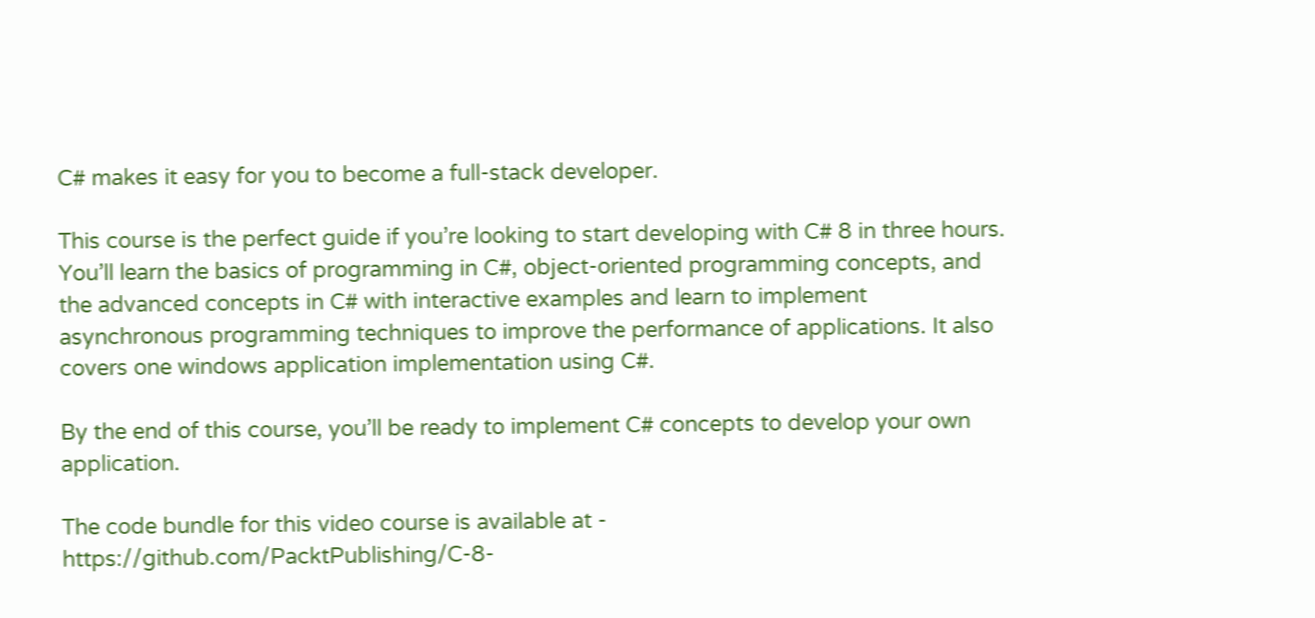C# makes it easy for you to become a full-stack developer.

This course is the perfect guide if you’re looking to start developing with C# 8 in three hours. You’ll learn the basics of programming in C#, object-oriented programming concepts, and the advanced concepts in C# with interactive examples and learn to implement asynchronous programming techniques to improve the performance of applications. It also covers one windows application implementation using C#.

By the end of this course, you’ll be ready to implement C# concepts to develop your own application.

The code bundle for this video course is available at - https://github.com/PacktPublishing/C-8-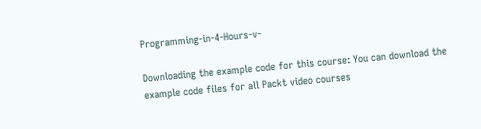Programming-in-4-Hours-v-

Downloading the example code for this course: You can download the example code files for all Packt video courses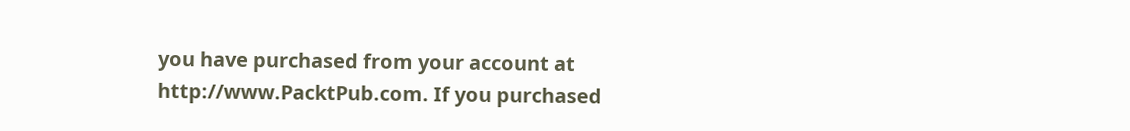you have purchased from your account at http://www.PacktPub.com. If you purchased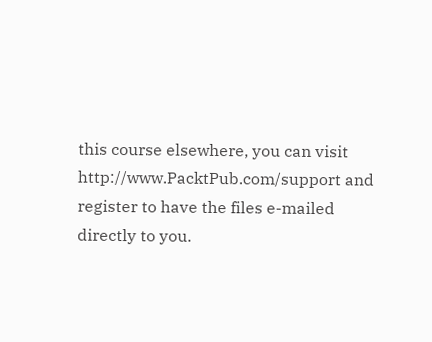this course elsewhere, you can visit http://www.PacktPub.com/support and register to have the files e-mailed directly to you.